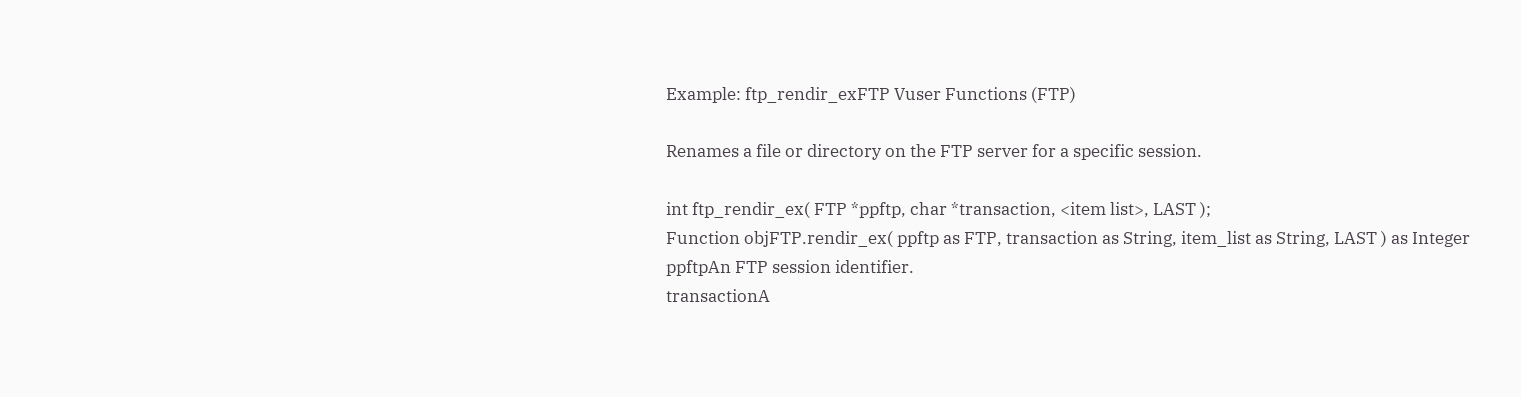Example: ftp_rendir_exFTP Vuser Functions (FTP)

Renames a file or directory on the FTP server for a specific session.

int ftp_rendir_ex( FTP *ppftp, char *transaction, <item list>, LAST );
Function objFTP.rendir_ex( ppftp as FTP, transaction as String, item_list as String, LAST ) as Integer
ppftpAn FTP session identifier.
transactionA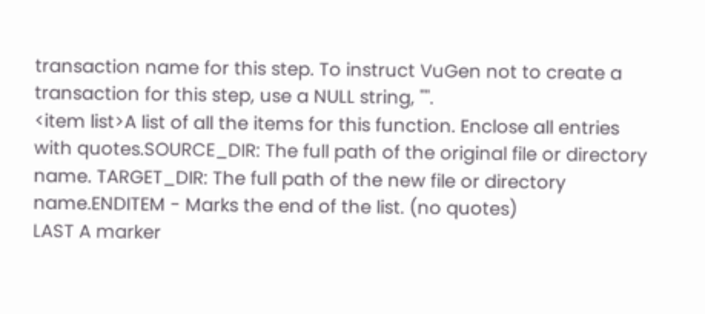transaction name for this step. To instruct VuGen not to create a transaction for this step, use a NULL string, "".
<item list>A list of all the items for this function. Enclose all entries with quotes.SOURCE_DIR: The full path of the original file or directory name. TARGET_DIR: The full path of the new file or directory name.ENDITEM - Marks the end of the list. (no quotes)
LAST A marker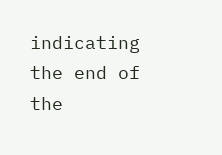indicating the end of the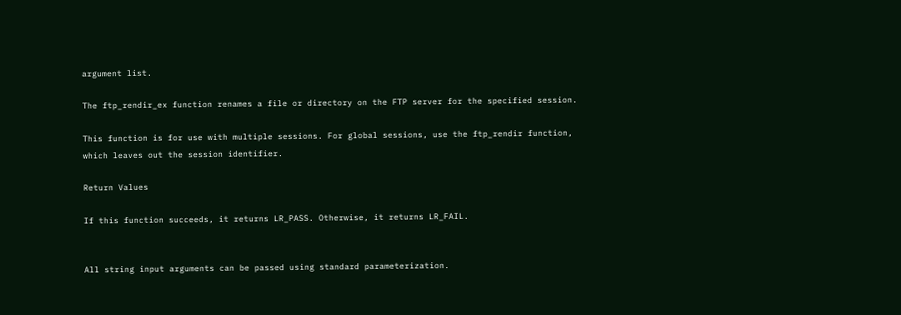argument list.

The ftp_rendir_ex function renames a file or directory on the FTP server for the specified session.

This function is for use with multiple sessions. For global sessions, use the ftp_rendir function, which leaves out the session identifier.

Return Values

If this function succeeds, it returns LR_PASS. Otherwise, it returns LR_FAIL.


All string input arguments can be passed using standard parameterization.